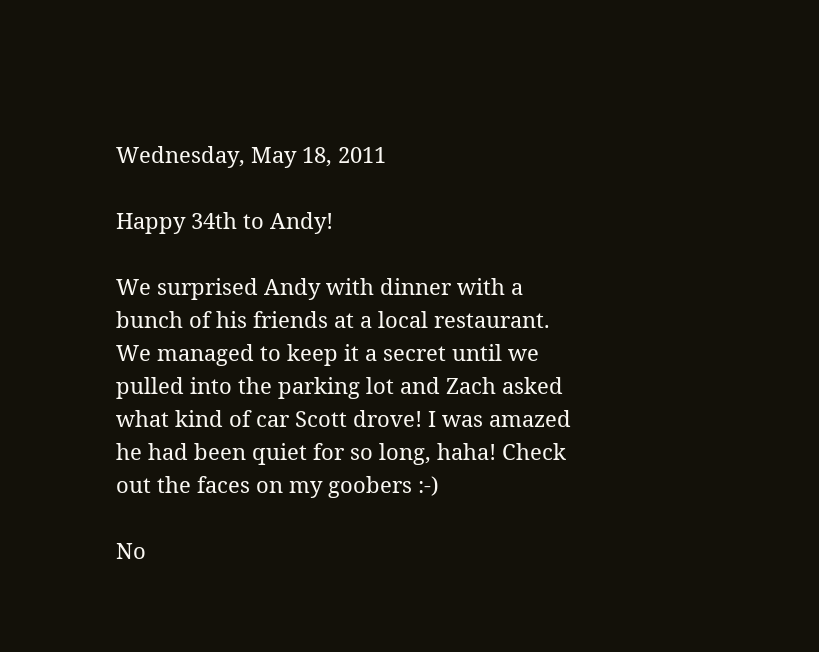Wednesday, May 18, 2011

Happy 34th to Andy!

We surprised Andy with dinner with a bunch of his friends at a local restaurant. We managed to keep it a secret until we pulled into the parking lot and Zach asked what kind of car Scott drove! I was amazed he had been quiet for so long, haha! Check out the faces on my goobers :-)

No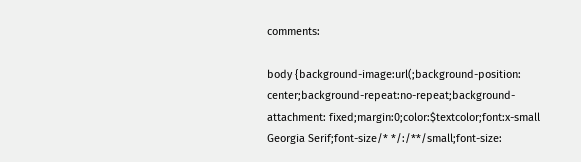comments:

body {background-image:url(;background-position: center;background-repeat:no-repeat;background-attachment: fixed;margin:0;color:$textcolor;font:x-small Georgia Serif;font-size/* */:/**/small;font-size: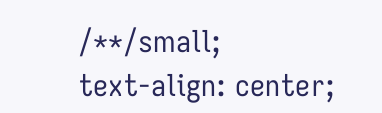/**/small;
text-align: center;